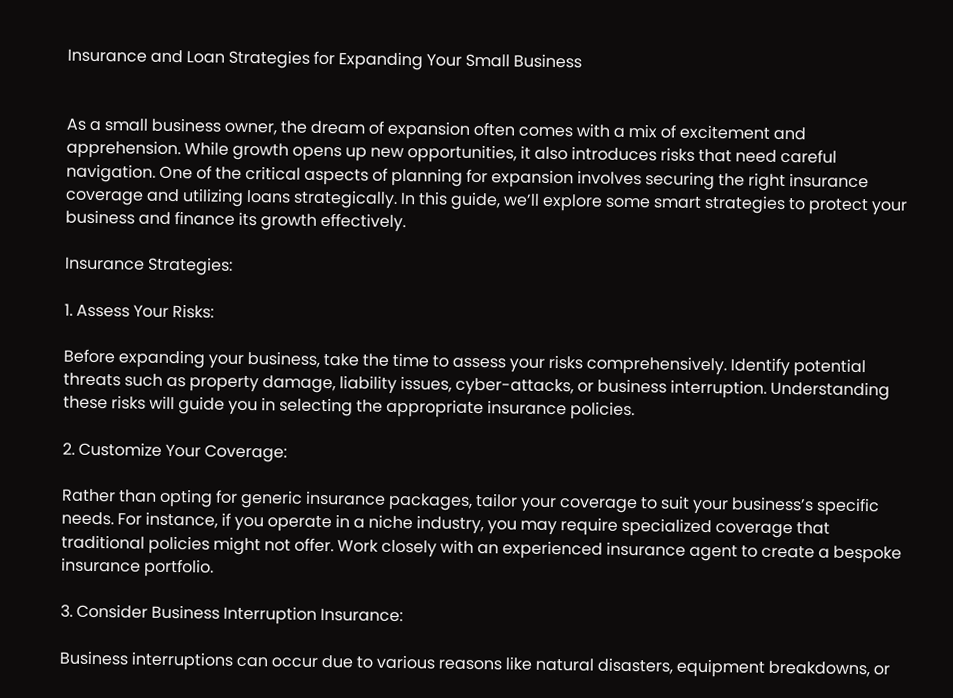Insurance and Loan Strategies for Expanding Your Small Business


As a small business owner, the dream of expansion often comes with a mix of excitement and apprehension. While growth opens up new opportunities, it also introduces risks that need careful navigation. One of the critical aspects of planning for expansion involves securing the right insurance coverage and utilizing loans strategically. In this guide, we’ll explore some smart strategies to protect your business and finance its growth effectively.

Insurance Strategies:

1. Assess Your Risks:

Before expanding your business, take the time to assess your risks comprehensively. Identify potential threats such as property damage, liability issues, cyber-attacks, or business interruption. Understanding these risks will guide you in selecting the appropriate insurance policies.

2. Customize Your Coverage:

Rather than opting for generic insurance packages, tailor your coverage to suit your business’s specific needs. For instance, if you operate in a niche industry, you may require specialized coverage that traditional policies might not offer. Work closely with an experienced insurance agent to create a bespoke insurance portfolio.

3. Consider Business Interruption Insurance:

Business interruptions can occur due to various reasons like natural disasters, equipment breakdowns, or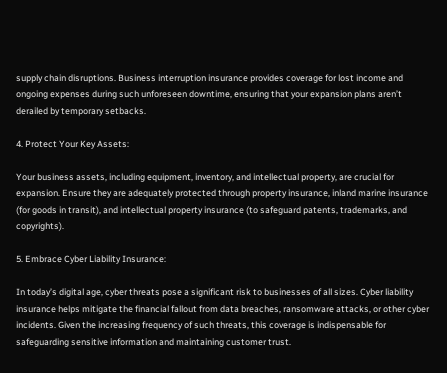supply chain disruptions. Business interruption insurance provides coverage for lost income and ongoing expenses during such unforeseen downtime, ensuring that your expansion plans aren’t derailed by temporary setbacks.

4. Protect Your Key Assets:

Your business assets, including equipment, inventory, and intellectual property, are crucial for expansion. Ensure they are adequately protected through property insurance, inland marine insurance (for goods in transit), and intellectual property insurance (to safeguard patents, trademarks, and copyrights).

5. Embrace Cyber Liability Insurance:

In today’s digital age, cyber threats pose a significant risk to businesses of all sizes. Cyber liability insurance helps mitigate the financial fallout from data breaches, ransomware attacks, or other cyber incidents. Given the increasing frequency of such threats, this coverage is indispensable for safeguarding sensitive information and maintaining customer trust.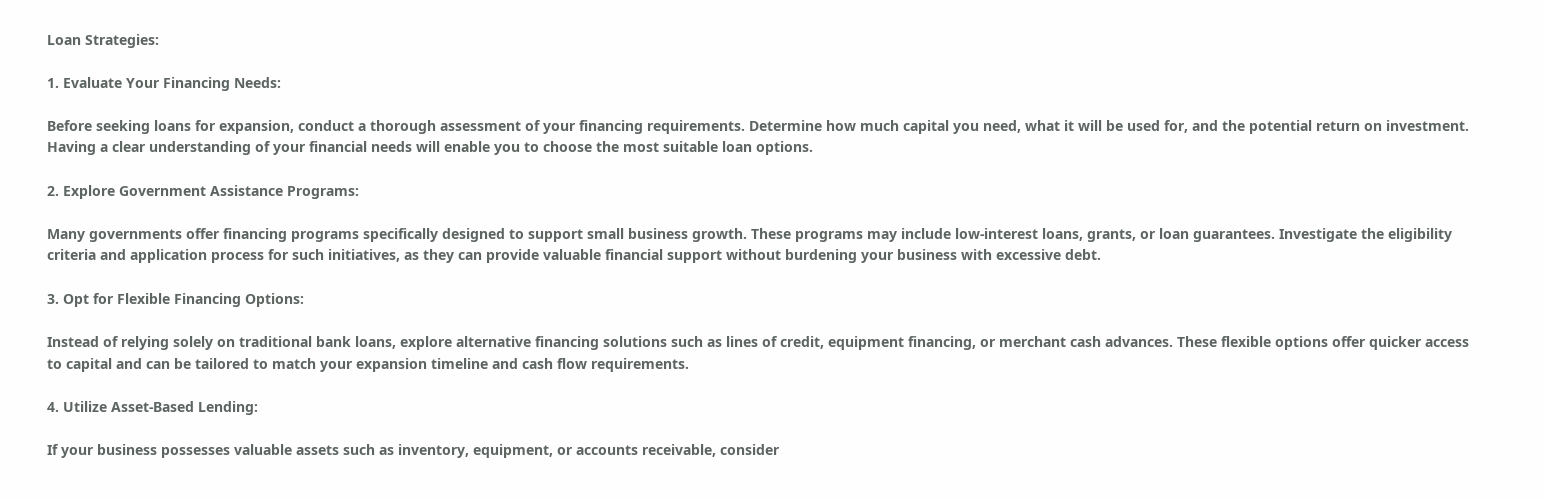Loan Strategies:

1. Evaluate Your Financing Needs:

Before seeking loans for expansion, conduct a thorough assessment of your financing requirements. Determine how much capital you need, what it will be used for, and the potential return on investment. Having a clear understanding of your financial needs will enable you to choose the most suitable loan options.

2. Explore Government Assistance Programs:

Many governments offer financing programs specifically designed to support small business growth. These programs may include low-interest loans, grants, or loan guarantees. Investigate the eligibility criteria and application process for such initiatives, as they can provide valuable financial support without burdening your business with excessive debt.

3. Opt for Flexible Financing Options:

Instead of relying solely on traditional bank loans, explore alternative financing solutions such as lines of credit, equipment financing, or merchant cash advances. These flexible options offer quicker access to capital and can be tailored to match your expansion timeline and cash flow requirements.

4. Utilize Asset-Based Lending:

If your business possesses valuable assets such as inventory, equipment, or accounts receivable, consider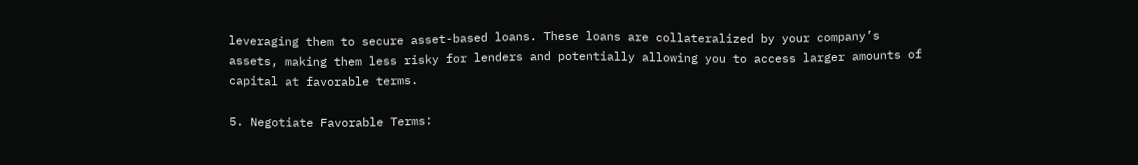leveraging them to secure asset-based loans. These loans are collateralized by your company’s assets, making them less risky for lenders and potentially allowing you to access larger amounts of capital at favorable terms.

5. Negotiate Favorable Terms: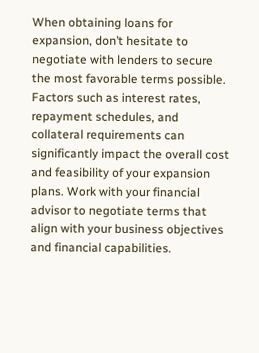When obtaining loans for expansion, don’t hesitate to negotiate with lenders to secure the most favorable terms possible. Factors such as interest rates, repayment schedules, and collateral requirements can significantly impact the overall cost and feasibility of your expansion plans. Work with your financial advisor to negotiate terms that align with your business objectives and financial capabilities.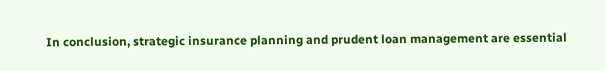In conclusion, strategic insurance planning and prudent loan management are essential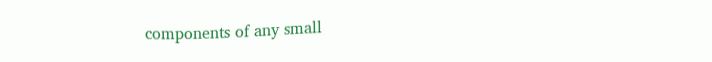components of any small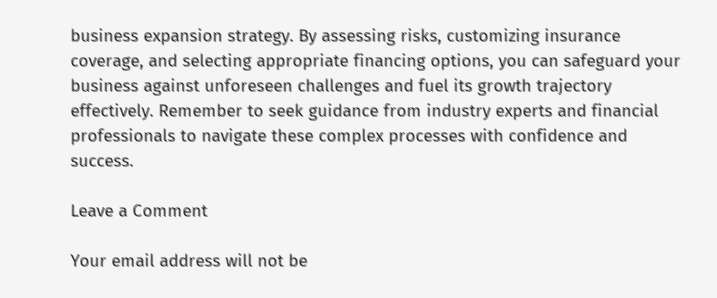business expansion strategy. By assessing risks, customizing insurance coverage, and selecting appropriate financing options, you can safeguard your business against unforeseen challenges and fuel its growth trajectory effectively. Remember to seek guidance from industry experts and financial professionals to navigate these complex processes with confidence and success.

Leave a Comment

Your email address will not be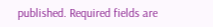published. Required fields are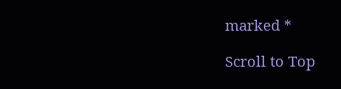marked *

Scroll to Top